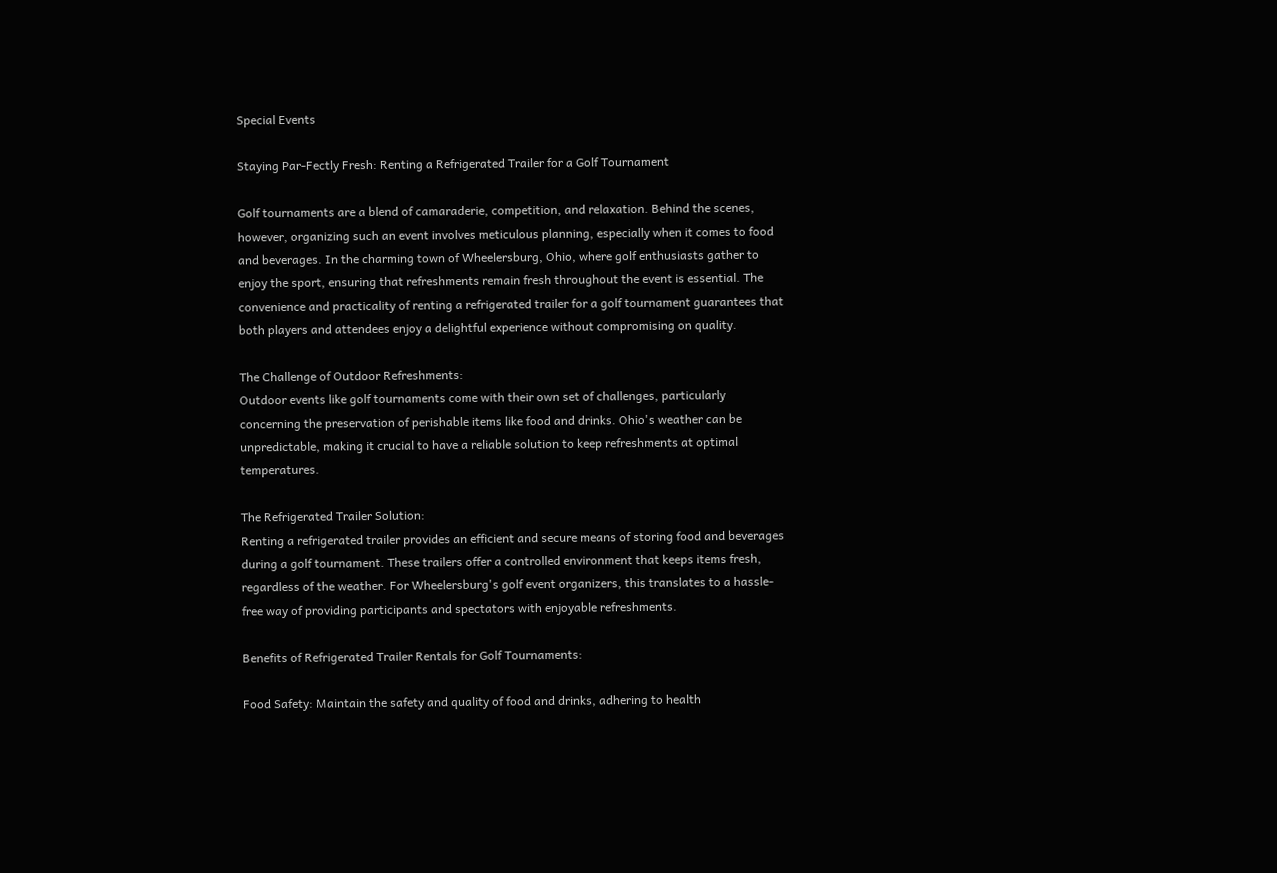Special Events

Staying Par-Fectly Fresh: Renting a Refrigerated Trailer for a Golf Tournament

Golf tournaments are a blend of camaraderie, competition, and relaxation. Behind the scenes, however, organizing such an event involves meticulous planning, especially when it comes to food and beverages. In the charming town of Wheelersburg, Ohio, where golf enthusiasts gather to enjoy the sport, ensuring that refreshments remain fresh throughout the event is essential. The convenience and practicality of renting a refrigerated trailer for a golf tournament guarantees that both players and attendees enjoy a delightful experience without compromising on quality.

The Challenge of Outdoor Refreshments:
Outdoor events like golf tournaments come with their own set of challenges, particularly concerning the preservation of perishable items like food and drinks. Ohio's weather can be unpredictable, making it crucial to have a reliable solution to keep refreshments at optimal temperatures.

The Refrigerated Trailer Solution:
Renting a refrigerated trailer provides an efficient and secure means of storing food and beverages during a golf tournament. These trailers offer a controlled environment that keeps items fresh, regardless of the weather. For Wheelersburg's golf event organizers, this translates to a hassle-free way of providing participants and spectators with enjoyable refreshments.

Benefits of Refrigerated Trailer Rentals for Golf Tournaments:

Food Safety: Maintain the safety and quality of food and drinks, adhering to health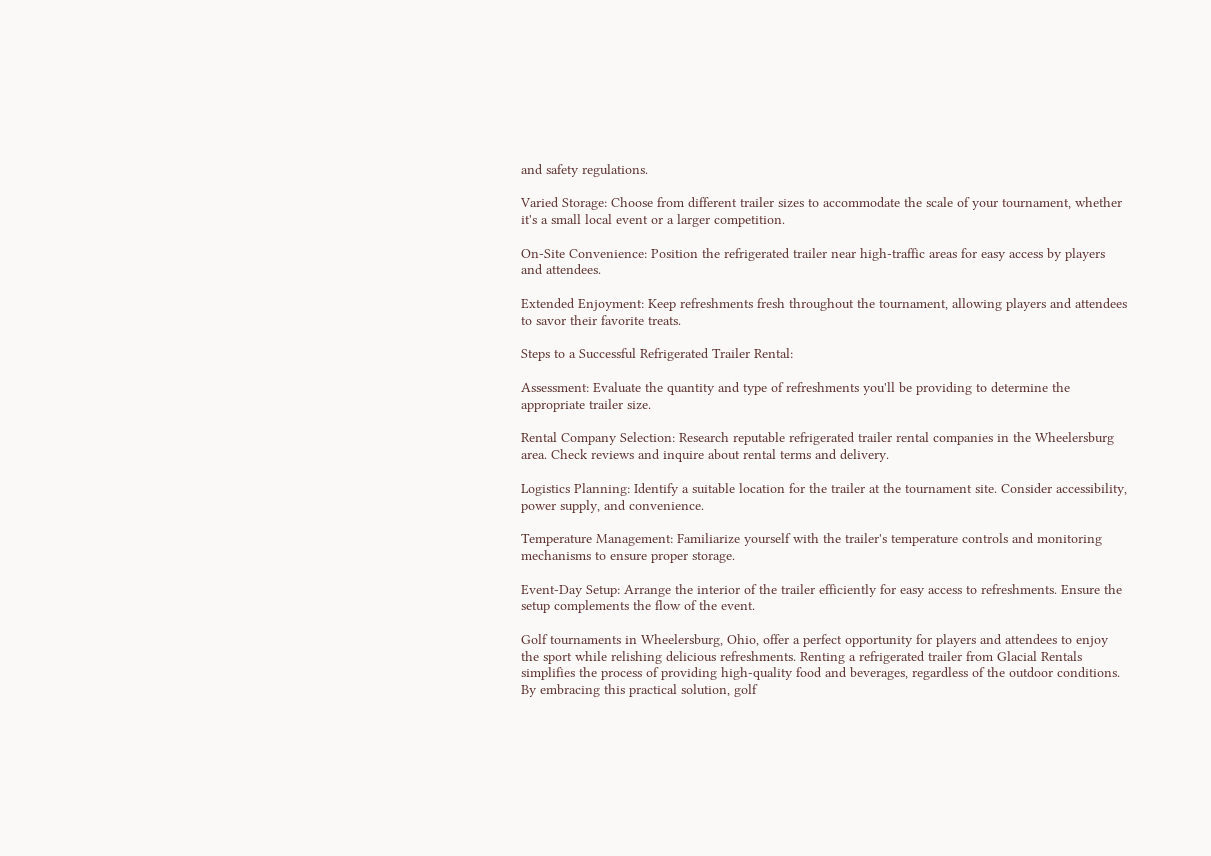and safety regulations.

Varied Storage: Choose from different trailer sizes to accommodate the scale of your tournament, whether it's a small local event or a larger competition.

On-Site Convenience: Position the refrigerated trailer near high-traffic areas for easy access by players and attendees.

Extended Enjoyment: Keep refreshments fresh throughout the tournament, allowing players and attendees to savor their favorite treats.

Steps to a Successful Refrigerated Trailer Rental:

Assessment: Evaluate the quantity and type of refreshments you'll be providing to determine the appropriate trailer size.

Rental Company Selection: Research reputable refrigerated trailer rental companies in the Wheelersburg area. Check reviews and inquire about rental terms and delivery.

Logistics Planning: Identify a suitable location for the trailer at the tournament site. Consider accessibility, power supply, and convenience.

Temperature Management: Familiarize yourself with the trailer's temperature controls and monitoring mechanisms to ensure proper storage.

Event-Day Setup: Arrange the interior of the trailer efficiently for easy access to refreshments. Ensure the setup complements the flow of the event.

Golf tournaments in Wheelersburg, Ohio, offer a perfect opportunity for players and attendees to enjoy the sport while relishing delicious refreshments. Renting a refrigerated trailer from Glacial Rentals simplifies the process of providing high-quality food and beverages, regardless of the outdoor conditions. By embracing this practical solution, golf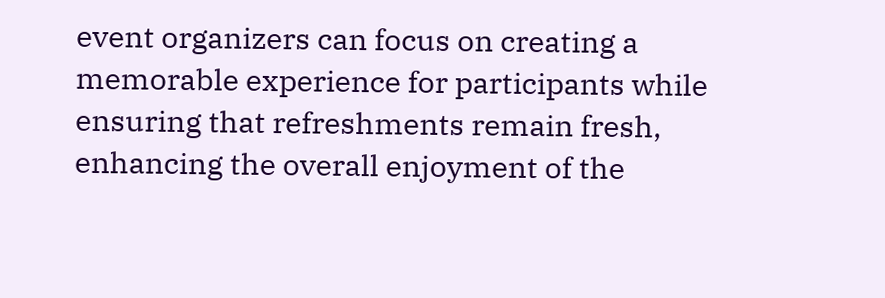event organizers can focus on creating a memorable experience for participants while ensuring that refreshments remain fresh, enhancing the overall enjoyment of the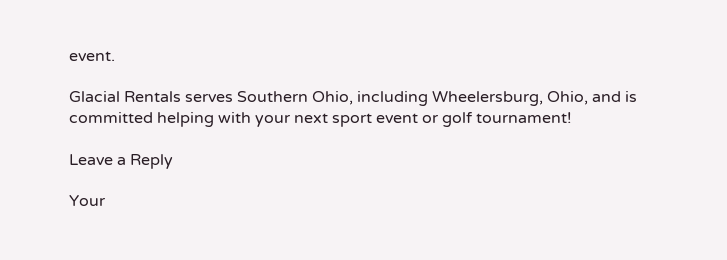event.

Glacial Rentals serves Southern Ohio, including Wheelersburg, Ohio, and is committed helping with your next sport event or golf tournament!

Leave a Reply

Your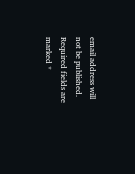email address will not be published. Required fields are marked *